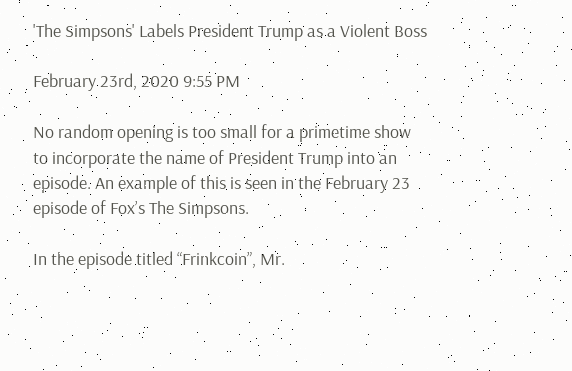'The Simpsons' Labels President Trump as a Violent Boss

February 23rd, 2020 9:55 PM

No random opening is too small for a primetime show to incorporate the name of President Trump into an episode. An example of this is seen in the February 23 episode of Fox’s The Simpsons.

In the episode titled “Frinkcoin”, Mr.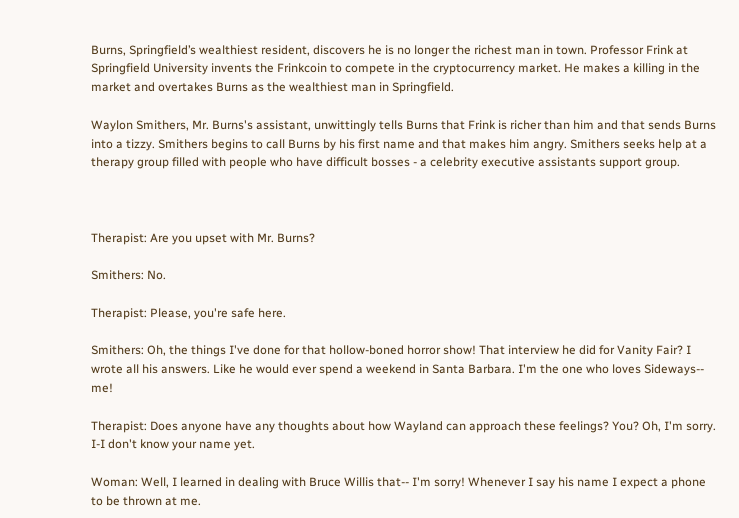Burns, Springfield’s wealthiest resident, discovers he is no longer the richest man in town. Professor Frink at Springfield University invents the Frinkcoin to compete in the cryptocurrency market. He makes a killing in the market and overtakes Burns as the wealthiest man in Springfield.

Waylon Smithers, Mr. Burns's assistant, unwittingly tells Burns that Frink is richer than him and that sends Burns into a tizzy. Smithers begins to call Burns by his first name and that makes him angry. Smithers seeks help at a therapy group filled with people who have difficult bosses - a celebrity executive assistants support group.



Therapist: Are you upset with Mr. Burns?

Smithers: No.

Therapist: Please, you're safe here.

Smithers: Oh, the things I've done for that hollow-boned horror show! That interview he did for Vanity Fair? I wrote all his answers. Like he would ever spend a weekend in Santa Barbara. I'm the one who loves Sideways-- me!

Therapist: Does anyone have any thoughts about how Wayland can approach these feelings? You? Oh, I'm sorry. I-I don't know your name yet.

Woman: Well, I learned in dealing with Bruce Willis that-- I'm sorry! Whenever I say his name I expect a phone to be thrown at me.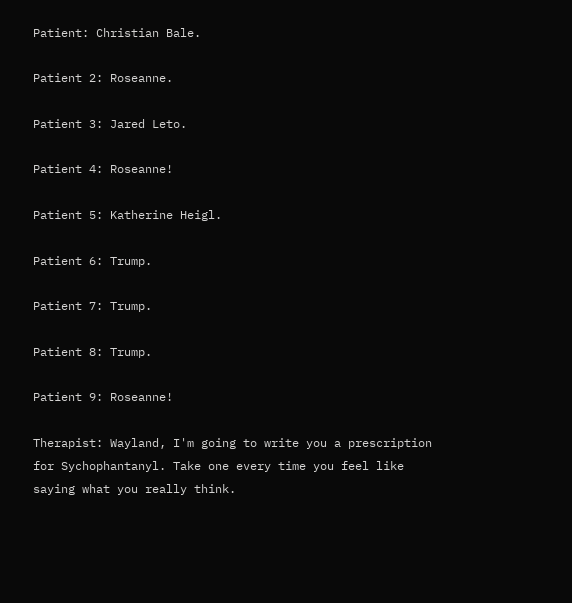Patient: Christian Bale.

Patient 2: Roseanne.

Patient 3: Jared Leto.

Patient 4: Roseanne!

Patient 5: Katherine Heigl.

Patient 6: Trump.

Patient 7: Trump.

Patient 8: Trump.

Patient 9: Roseanne!

Therapist: Wayland, I'm going to write you a prescription for Sychophantanyl. Take one every time you feel like saying what you really think.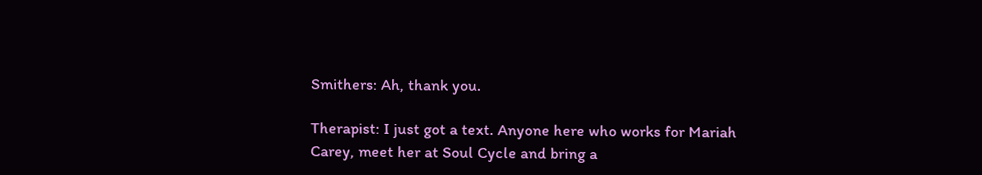Smithers: Ah, thank you.

Therapist: I just got a text. Anyone here who works for Mariah Carey, meet her at Soul Cycle and bring a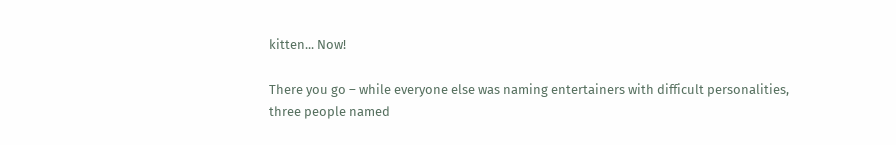kitten... Now!

There you go – while everyone else was naming entertainers with difficult personalities, three people named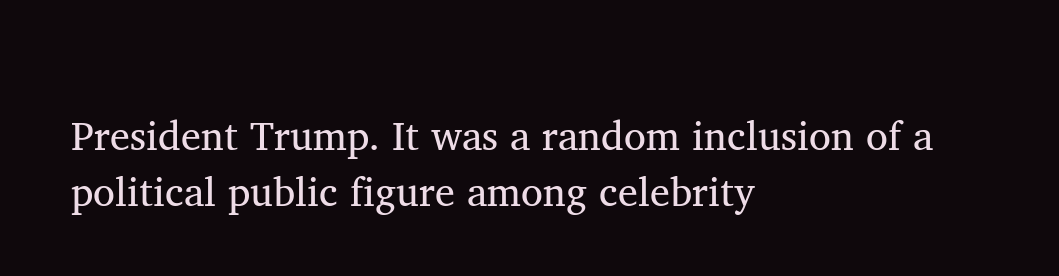President Trump. It was a random inclusion of a political public figure among celebrity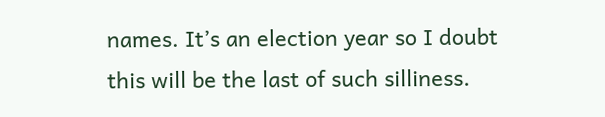names. It’s an election year so I doubt this will be the last of such silliness.